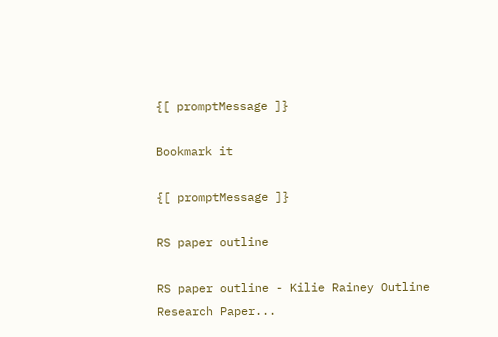{[ promptMessage ]}

Bookmark it

{[ promptMessage ]}

RS paper outline

RS paper outline - Kilie Rainey Outline Research Paper...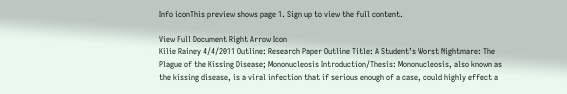Info iconThis preview shows page 1. Sign up to view the full content.

View Full Document Right Arrow Icon
Kilie Rainey 4/4/2011 Outline: Research Paper Outline Title: A Student’s Worst Nightmare: The Plague of the Kissing Disease; Mononucleosis Introduction/Thesis: Mononucleosis, also known as the kissing disease, is a viral infection that if serious enough of a case, could highly effect a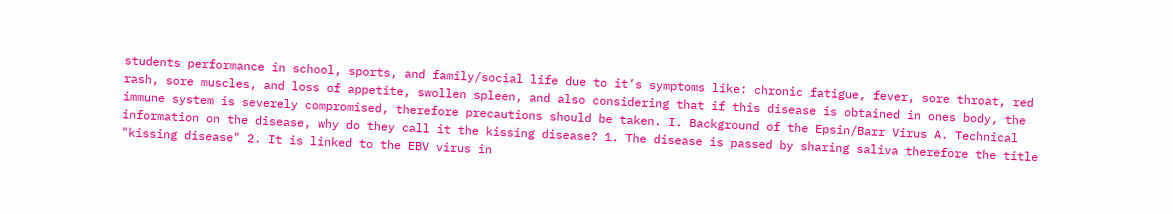students performance in school, sports, and family/social life due to it’s symptoms like: chronic fatigue, fever, sore throat, red rash, sore muscles, and loss of appetite, swollen spleen, and also considering that if this disease is obtained in ones body, the immune system is severely compromised, therefore precautions should be taken. I. Background of the Epsin/Barr Virus A. Technical information on the disease, why do they call it the kissing disease? 1. The disease is passed by sharing saliva therefore the title "kissing disease" 2. It is linked to the EBV virus in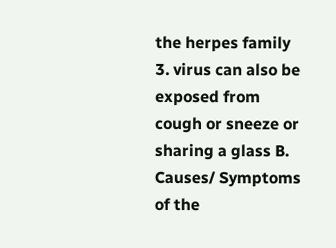the herpes family 3. virus can also be exposed from cough or sneeze or sharing a glass B. Causes/ Symptoms of the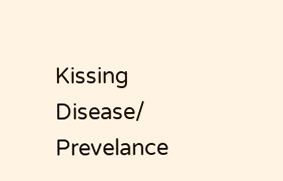Kissing Disease/ Prevelance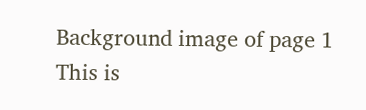Background image of page 1
This is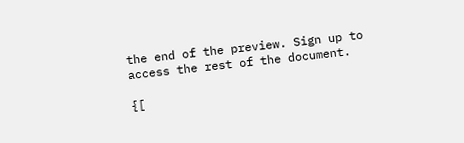the end of the preview. Sign up to access the rest of the document.

{[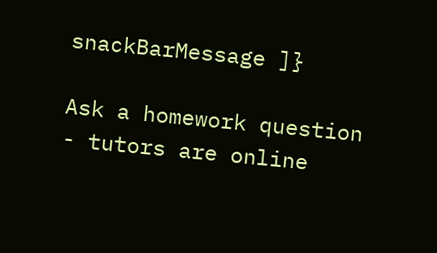snackBarMessage ]}

Ask a homework question - tutors are online